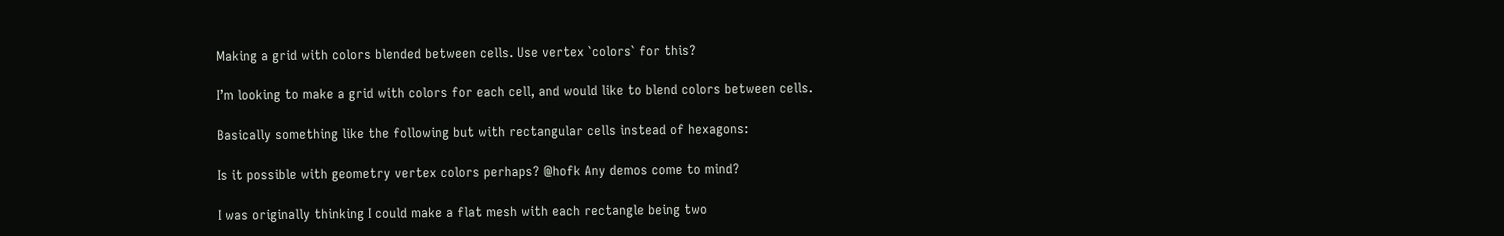Making a grid with colors blended between cells. Use vertex `colors` for this?

I’m looking to make a grid with colors for each cell, and would like to blend colors between cells.

Basically something like the following but with rectangular cells instead of hexagons:

Is it possible with geometry vertex colors perhaps? @hofk Any demos come to mind?

I was originally thinking I could make a flat mesh with each rectangle being two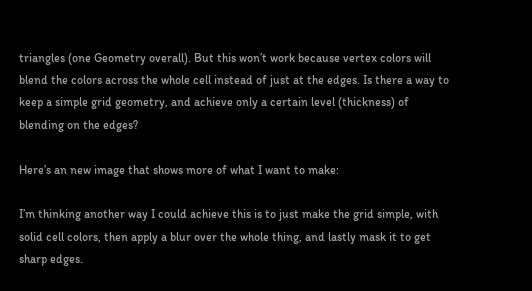triangles (one Geometry overall). But this won’t work because vertex colors will blend the colors across the whole cell instead of just at the edges. Is there a way to keep a simple grid geometry, and achieve only a certain level (thickness) of blending on the edges?

Here’s an new image that shows more of what I want to make:

I’m thinking another way I could achieve this is to just make the grid simple, with solid cell colors, then apply a blur over the whole thing, and lastly mask it to get sharp edges.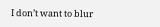I don’t want to blur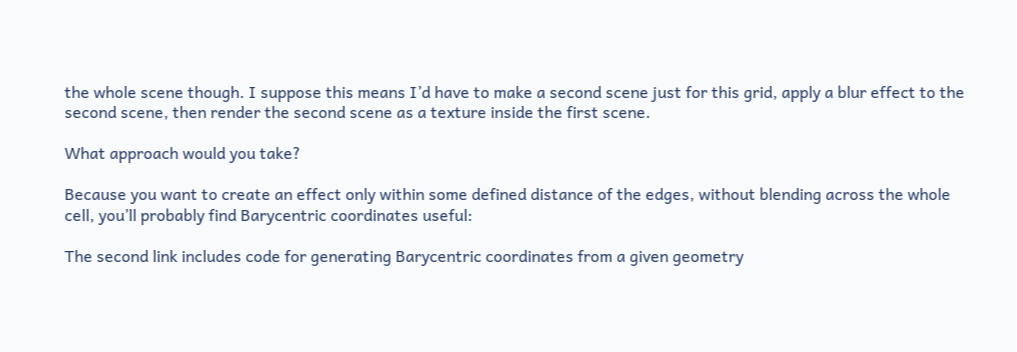the whole scene though. I suppose this means I’d have to make a second scene just for this grid, apply a blur effect to the second scene, then render the second scene as a texture inside the first scene.

What approach would you take?

Because you want to create an effect only within some defined distance of the edges, without blending across the whole cell, you’ll probably find Barycentric coordinates useful:

The second link includes code for generating Barycentric coordinates from a given geometry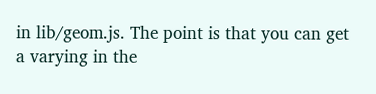in lib/geom.js. The point is that you can get a varying in the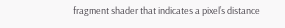fragment shader that indicates a pixel’s distance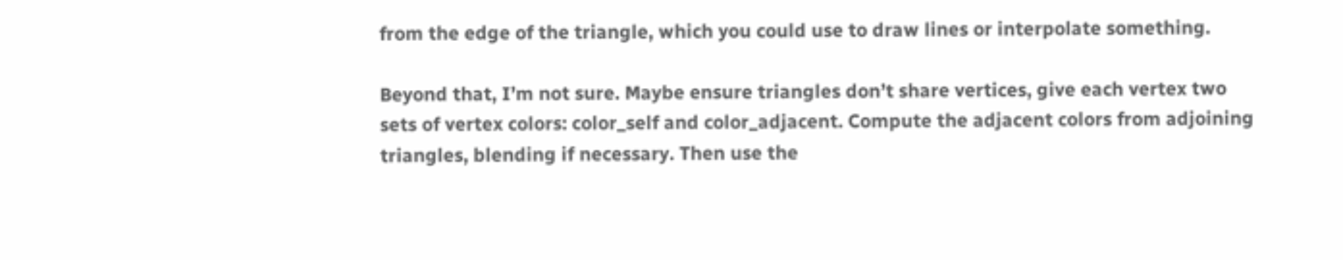from the edge of the triangle, which you could use to draw lines or interpolate something.

Beyond that, I’m not sure. Maybe ensure triangles don’t share vertices, give each vertex two sets of vertex colors: color_self and color_adjacent. Compute the adjacent colors from adjoining triangles, blending if necessary. Then use the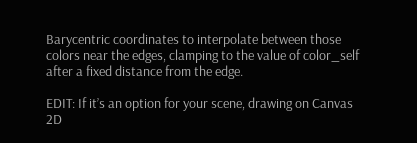Barycentric coordinates to interpolate between those colors near the edges, clamping to the value of color_self after a fixed distance from the edge.

EDIT: If it’s an option for your scene, drawing on Canvas 2D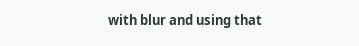with blur and using that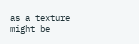as a texture might be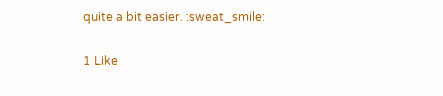quite a bit easier. :sweat_smile:

1 Like